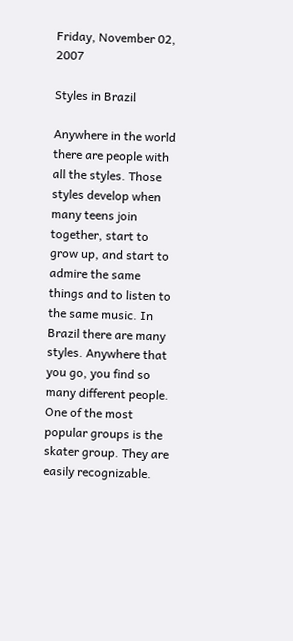Friday, November 02, 2007

Styles in Brazil

Anywhere in the world there are people with all the styles. Those styles develop when many teens join together, start to grow up, and start to admire the same things and to listen to the same music. In Brazil there are many styles. Anywhere that you go, you find so many different people.
One of the most popular groups is the skater group. They are easily recognizable.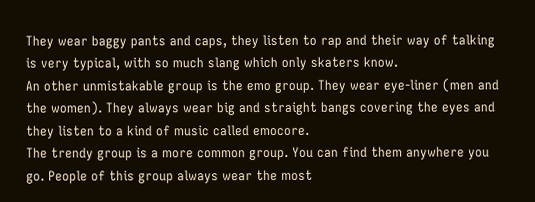They wear baggy pants and caps, they listen to rap and their way of talking is very typical, with so much slang which only skaters know.
An other unmistakable group is the emo group. They wear eye-liner (men and the women). They always wear big and straight bangs covering the eyes and they listen to a kind of music called emocore.
The trendy group is a more common group. You can find them anywhere you go. People of this group always wear the most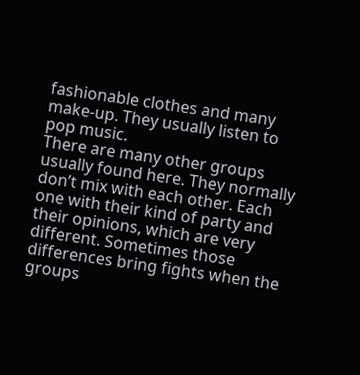fashionable clothes and many make-up. They usually listen to pop music.
There are many other groups usually found here. They normally don’t mix with each other. Each one with their kind of party and their opinions, which are very different. Sometimes those differences bring fights when the groups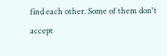find each other. Some of them don't accept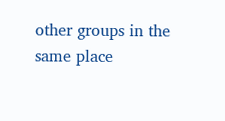other groups in the same place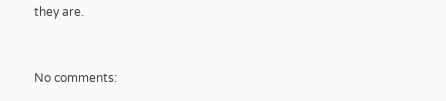they are.


No comments: